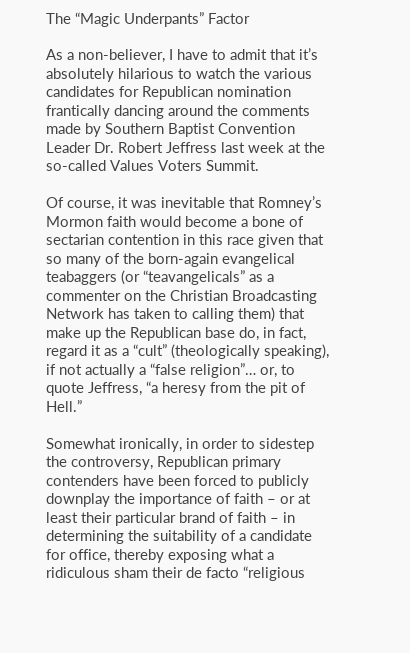The “Magic Underpants” Factor

As a non-believer, I have to admit that it’s absolutely hilarious to watch the various candidates for Republican nomination frantically dancing around the comments made by Southern Baptist Convention Leader Dr. Robert Jeffress last week at the so-called Values Voters Summit.

Of course, it was inevitable that Romney’s Mormon faith would become a bone of sectarian contention in this race given that so many of the born-again evangelical teabaggers (or “teavangelicals” as a commenter on the Christian Broadcasting Network has taken to calling them) that make up the Republican base do, in fact, regard it as a “cult” (theologically speaking), if not actually a “false religion”… or, to quote Jeffress, “a heresy from the pit of Hell.”

Somewhat ironically, in order to sidestep the controversy, Republican primary contenders have been forced to publicly downplay the importance of faith – or at least their particular brand of faith – in determining the suitability of a candidate for office, thereby exposing what a ridiculous sham their de facto “religious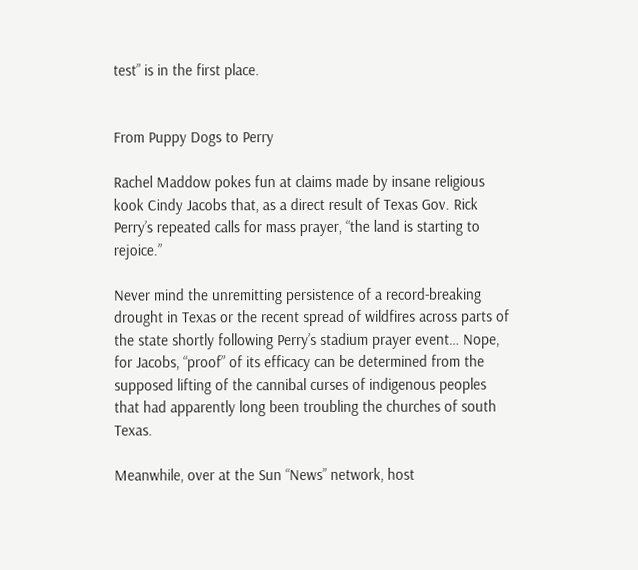test” is in the first place.


From Puppy Dogs to Perry

Rachel Maddow pokes fun at claims made by insane religious kook Cindy Jacobs that, as a direct result of Texas Gov. Rick Perry’s repeated calls for mass prayer, “the land is starting to rejoice.”

Never mind the unremitting persistence of a record-breaking drought in Texas or the recent spread of wildfires across parts of the state shortly following Perry’s stadium prayer event… Nope, for Jacobs, “proof” of its efficacy can be determined from the supposed lifting of the cannibal curses of indigenous peoples that had apparently long been troubling the churches of south Texas.

Meanwhile, over at the Sun “News” network, host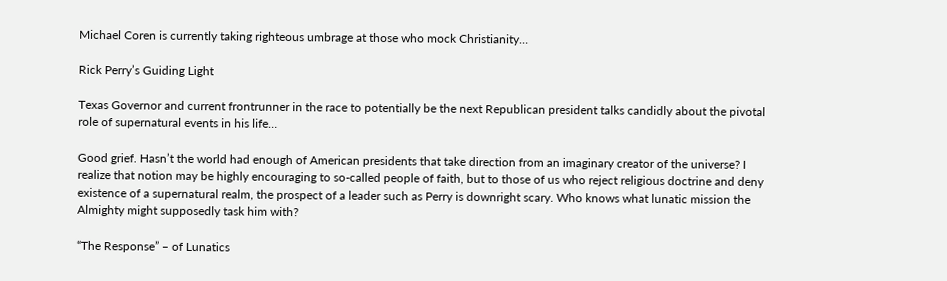Michael Coren is currently taking righteous umbrage at those who mock Christianity…

Rick Perry’s Guiding Light

Texas Governor and current frontrunner in the race to potentially be the next Republican president talks candidly about the pivotal role of supernatural events in his life…

Good grief. Hasn’t the world had enough of American presidents that take direction from an imaginary creator of the universe? I realize that notion may be highly encouraging to so-called people of faith, but to those of us who reject religious doctrine and deny existence of a supernatural realm, the prospect of a leader such as Perry is downright scary. Who knows what lunatic mission the Almighty might supposedly task him with?

“The Response” – of Lunatics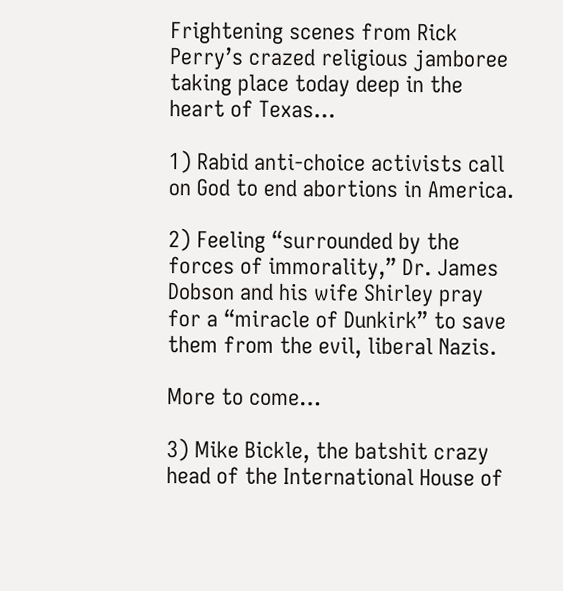Frightening scenes from Rick Perry’s crazed religious jamboree taking place today deep in the heart of Texas…

1) Rabid anti-choice activists call on God to end abortions in America.

2) Feeling “surrounded by the forces of immorality,” Dr. James Dobson and his wife Shirley pray for a “miracle of Dunkirk” to save them from the evil, liberal Nazis.

More to come…

3) Mike Bickle, the batshit crazy head of the International House of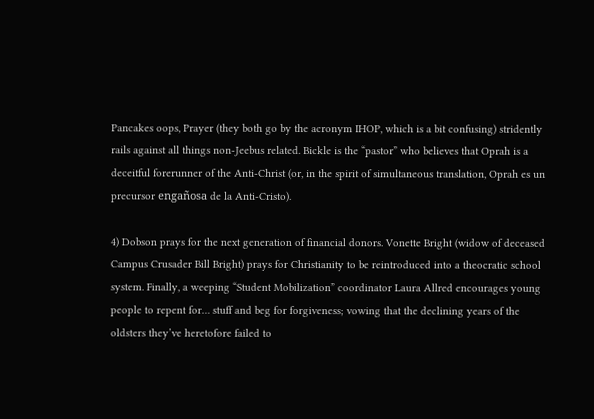Pancakes oops, Prayer (they both go by the acronym IHOP, which is a bit confusing) stridently rails against all things non-Jeebus related. Bickle is the “pastor” who believes that Oprah is a deceitful forerunner of the Anti-Christ (or, in the spirit of simultaneous translation, Oprah es un precursor engañosa de la Anti-Cristo).

4) Dobson prays for the next generation of financial donors. Vonette Bright (widow of deceased Campus Crusader Bill Bright) prays for Christianity to be reintroduced into a theocratic school system. Finally, a weeping “Student Mobilization” coordinator Laura Allred encourages young people to repent for… stuff and beg for forgiveness; vowing that the declining years of the oldsters they’ve heretofore failed to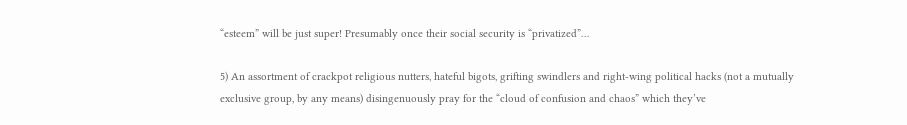“esteem” will be just super! Presumably once their social security is “privatized”…

5) An assortment of crackpot religious nutters, hateful bigots, grifting swindlers and right-wing political hacks (not a mutually exclusive group, by any means) disingenuously pray for the “cloud of confusion and chaos” which they’ve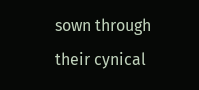sown through their cynical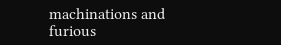machinations and furious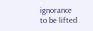ignorance to be lifted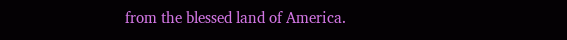from the blessed land of America.